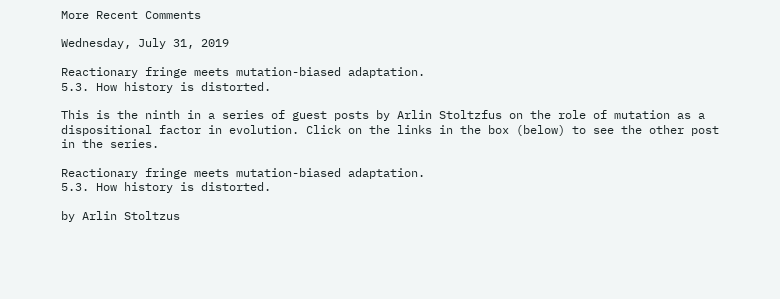More Recent Comments

Wednesday, July 31, 2019

Reactionary fringe meets mutation-biased adaptation.
5.3. How history is distorted.

This is the ninth in a series of guest posts by Arlin Stoltzfus on the role of mutation as a dispositional factor in evolution. Click on the links in the box (below) to see the other post in the series.

Reactionary fringe meets mutation-biased adaptation.
5.3. How history is distorted.

by Arlin Stoltzus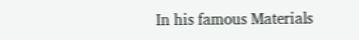In his famous Materials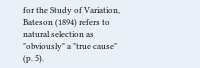for the Study of Variation, Bateson (1894) refers to natural selection as "obviously" a "true cause" (p. 5).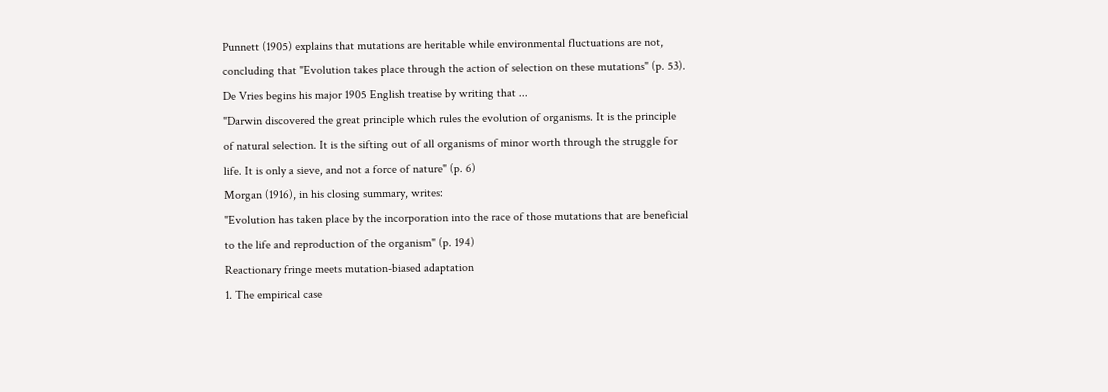Punnett (1905) explains that mutations are heritable while environmental fluctuations are not, concluding that "Evolution takes place through the action of selection on these mutations" (p. 53). De Vries begins his major 1905 English treatise by writing that ...
"Darwin discovered the great principle which rules the evolution of organisms. It is the principle of natural selection. It is the sifting out of all organisms of minor worth through the struggle for life. It is only a sieve, and not a force of nature" (p. 6)
Morgan (1916), in his closing summary, writes:
"Evolution has taken place by the incorporation into the race of those mutations that are beneficial to the life and reproduction of the organism" (p. 194)
Reactionary fringe meets mutation-biased adaptation
1. The empirical case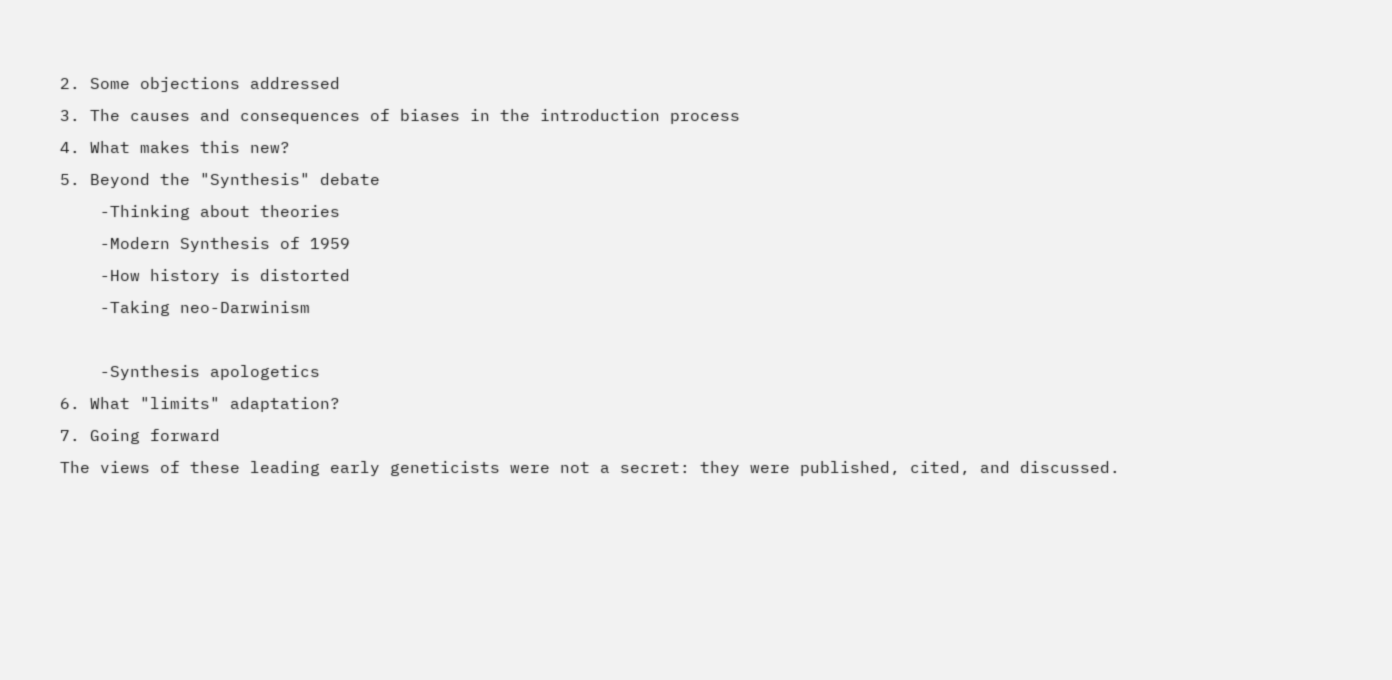2. Some objections addressed
3. The causes and consequences of biases in the introduction process
4. What makes this new?
5. Beyond the "Synthesis" debate
    -Thinking about theories
    -Modern Synthesis of 1959
    -How history is distorted
    -Taking neo-Darwinism

    -Synthesis apologetics
6. What "limits" adaptation?
7. Going forward
The views of these leading early geneticists were not a secret: they were published, cited, and discussed.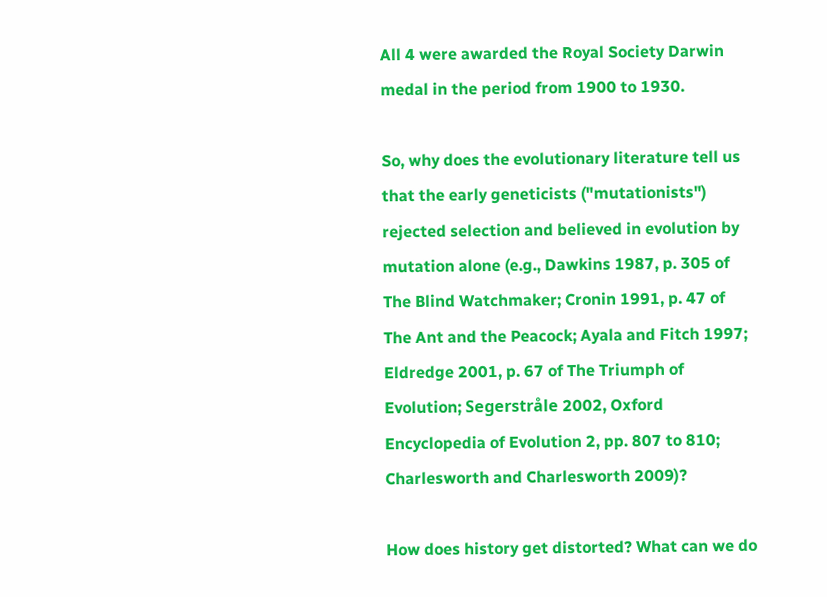All 4 were awarded the Royal Society Darwin medal in the period from 1900 to 1930.

So, why does the evolutionary literature tell us that the early geneticists ("mutationists") rejected selection and believed in evolution by mutation alone (e.g., Dawkins 1987, p. 305 of The Blind Watchmaker; Cronin 1991, p. 47 of The Ant and the Peacock; Ayala and Fitch 1997; Eldredge 2001, p. 67 of The Triumph of Evolution; Segerstråle 2002, Oxford Encyclopedia of Evolution 2, pp. 807 to 810; Charlesworth and Charlesworth 2009)?

How does history get distorted? What can we do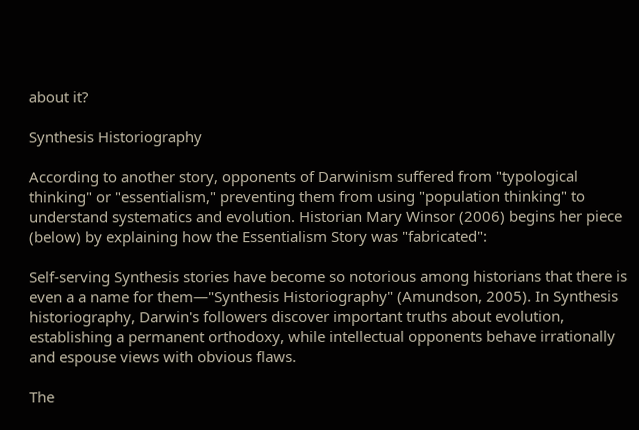about it?

Synthesis Historiography

According to another story, opponents of Darwinism suffered from "typological thinking" or "essentialism," preventing them from using "population thinking" to understand systematics and evolution. Historian Mary Winsor (2006) begins her piece (below) by explaining how the Essentialism Story was "fabricated":

Self-serving Synthesis stories have become so notorious among historians that there is even a a name for them—"Synthesis Historiography" (Amundson, 2005). In Synthesis historiography, Darwin's followers discover important truths about evolution, establishing a permanent orthodoxy, while intellectual opponents behave irrationally and espouse views with obvious flaws.

The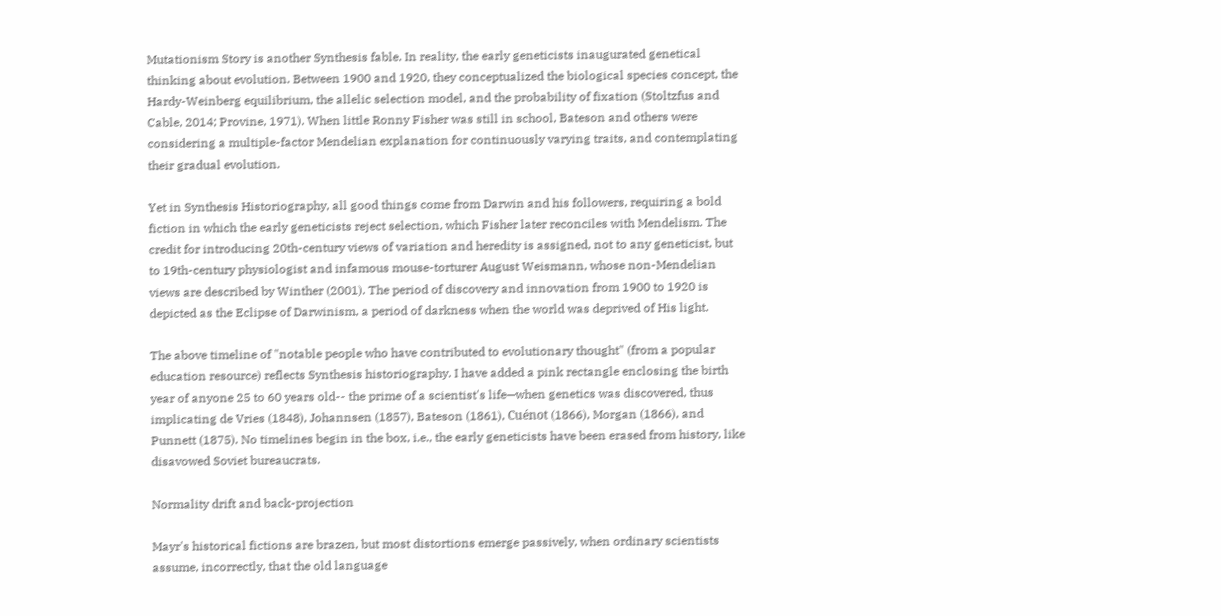Mutationism Story is another Synthesis fable. In reality, the early geneticists inaugurated genetical thinking about evolution. Between 1900 and 1920, they conceptualized the biological species concept, the Hardy-Weinberg equilibrium, the allelic selection model, and the probability of fixation (Stoltzfus and Cable, 2014; Provine, 1971). When little Ronny Fisher was still in school, Bateson and others were considering a multiple-factor Mendelian explanation for continuously varying traits, and contemplating their gradual evolution.

Yet in Synthesis Historiography, all good things come from Darwin and his followers, requiring a bold fiction in which the early geneticists reject selection, which Fisher later reconciles with Mendelism. The credit for introducing 20th-century views of variation and heredity is assigned, not to any geneticist, but to 19th-century physiologist and infamous mouse-torturer August Weismann, whose non-Mendelian views are described by Winther (2001). The period of discovery and innovation from 1900 to 1920 is depicted as the Eclipse of Darwinism, a period of darkness when the world was deprived of His light.

The above timeline of "notable people who have contributed to evolutionary thought" (from a popular education resource) reflects Synthesis historiography. I have added a pink rectangle enclosing the birth year of anyone 25 to 60 years old-- the prime of a scientist's life—when genetics was discovered, thus implicating de Vries (1848), Johannsen (1857), Bateson (1861), Cuénot (1866), Morgan (1866), and Punnett (1875). No timelines begin in the box, i.e., the early geneticists have been erased from history, like disavowed Soviet bureaucrats.

Normality drift and back-projection

Mayr's historical fictions are brazen, but most distortions emerge passively, when ordinary scientists assume, incorrectly, that the old language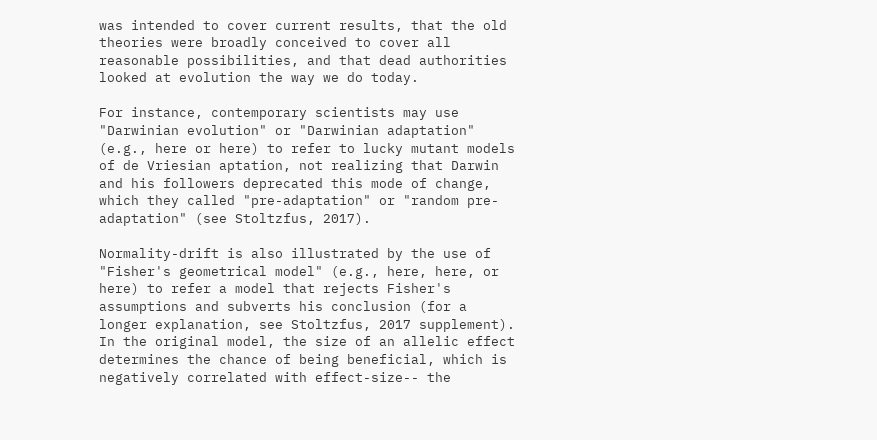was intended to cover current results, that the old theories were broadly conceived to cover all reasonable possibilities, and that dead authorities looked at evolution the way we do today.

For instance, contemporary scientists may use "Darwinian evolution" or "Darwinian adaptation" (e.g., here or here) to refer to lucky mutant models of de Vriesian aptation, not realizing that Darwin and his followers deprecated this mode of change, which they called "pre-adaptation" or "random pre-adaptation" (see Stoltzfus, 2017).

Normality-drift is also illustrated by the use of "Fisher's geometrical model" (e.g., here, here, or here) to refer a model that rejects Fisher's assumptions and subverts his conclusion (for a longer explanation, see Stoltzfus, 2017 supplement). In the original model, the size of an allelic effect determines the chance of being beneficial, which is negatively correlated with effect-size-- the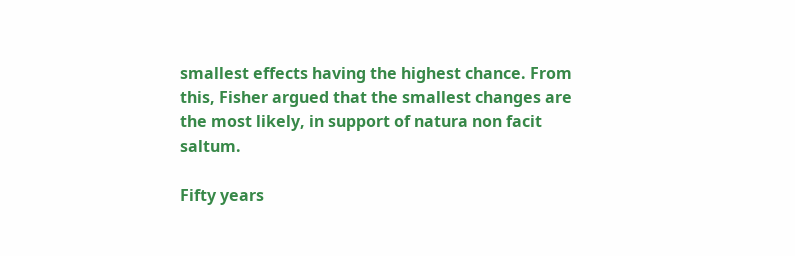smallest effects having the highest chance. From this, Fisher argued that the smallest changes are the most likely, in support of natura non facit saltum.

Fifty years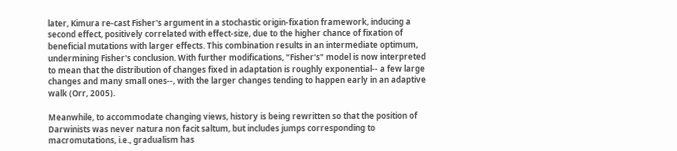later, Kimura re-cast Fisher's argument in a stochastic origin-fixation framework, inducing a second effect, positively correlated with effect-size, due to the higher chance of fixation of beneficial mutations with larger effects. This combination results in an intermediate optimum, undermining Fisher's conclusion. With further modifications, "Fisher's" model is now interpreted to mean that the distribution of changes fixed in adaptation is roughly exponential-- a few large changes and many small ones--, with the larger changes tending to happen early in an adaptive walk (Orr, 2005).

Meanwhile, to accommodate changing views, history is being rewritten so that the position of Darwinists was never natura non facit saltum, but includes jumps corresponding to macromutations, i.e., gradualism has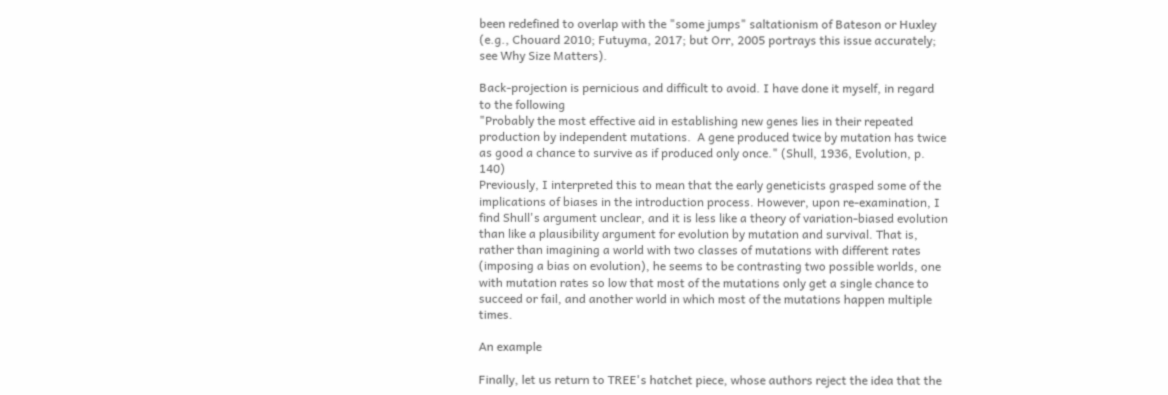been redefined to overlap with the "some jumps" saltationism of Bateson or Huxley (e.g., Chouard 2010; Futuyma, 2017; but Orr, 2005 portrays this issue accurately; see Why Size Matters).

Back-projection is pernicious and difficult to avoid. I have done it myself, in regard to the following
"Probably the most effective aid in establishing new genes lies in their repeated production by independent mutations.  A gene produced twice by mutation has twice as good a chance to survive as if produced only once." (Shull, 1936, Evolution, p. 140)
Previously, I interpreted this to mean that the early geneticists grasped some of the implications of biases in the introduction process. However, upon re-examination, I find Shull's argument unclear, and it is less like a theory of variation-biased evolution than like a plausibility argument for evolution by mutation and survival. That is, rather than imagining a world with two classes of mutations with different rates (imposing a bias on evolution), he seems to be contrasting two possible worlds, one with mutation rates so low that most of the mutations only get a single chance to succeed or fail, and another world in which most of the mutations happen multiple times.

An example

Finally, let us return to TREE's hatchet piece, whose authors reject the idea that the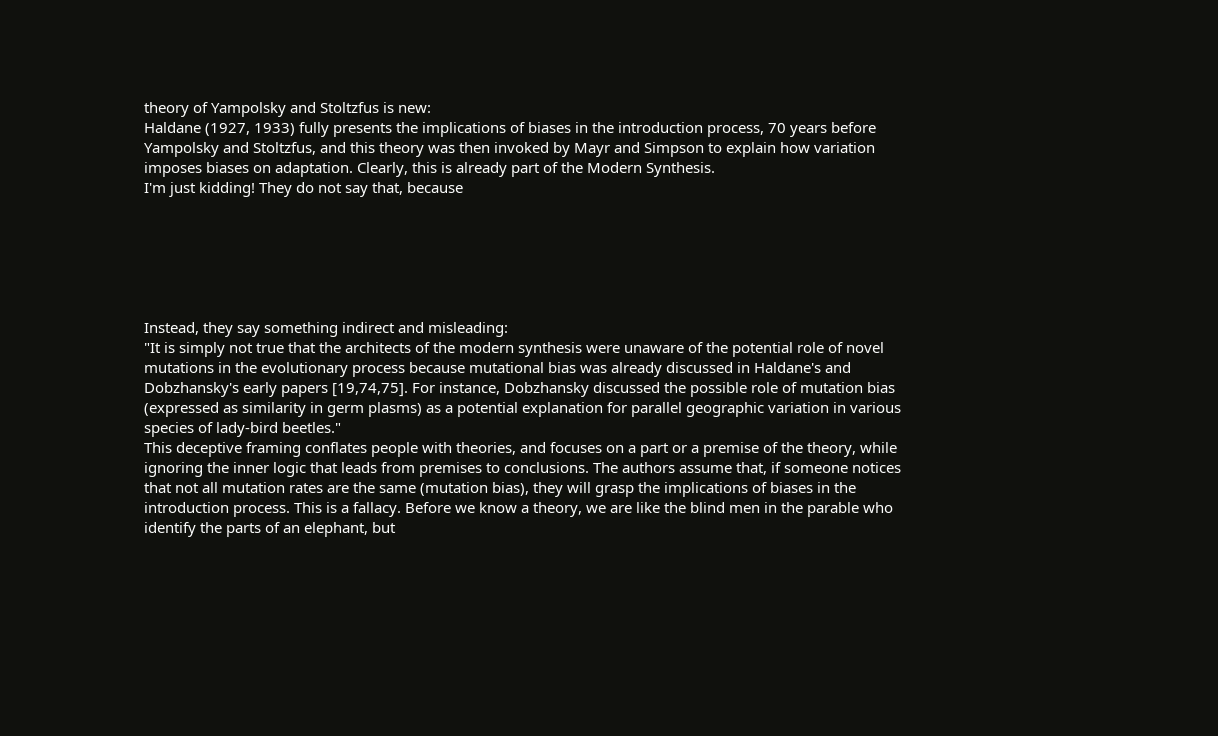theory of Yampolsky and Stoltzfus is new:
Haldane (1927, 1933) fully presents the implications of biases in the introduction process, 70 years before Yampolsky and Stoltzfus, and this theory was then invoked by Mayr and Simpson to explain how variation imposes biases on adaptation. Clearly, this is already part of the Modern Synthesis.
I'm just kidding! They do not say that, because






Instead, they say something indirect and misleading:
"It is simply not true that the architects of the modern synthesis were unaware of the potential role of novel mutations in the evolutionary process because mutational bias was already discussed in Haldane's and Dobzhansky's early papers [19,74,75]. For instance, Dobzhansky discussed the possible role of mutation bias (expressed as similarity in germ plasms) as a potential explanation for parallel geographic variation in various species of lady-bird beetles."
This deceptive framing conflates people with theories, and focuses on a part or a premise of the theory, while ignoring the inner logic that leads from premises to conclusions. The authors assume that, if someone notices that not all mutation rates are the same (mutation bias), they will grasp the implications of biases in the introduction process. This is a fallacy. Before we know a theory, we are like the blind men in the parable who identify the parts of an elephant, but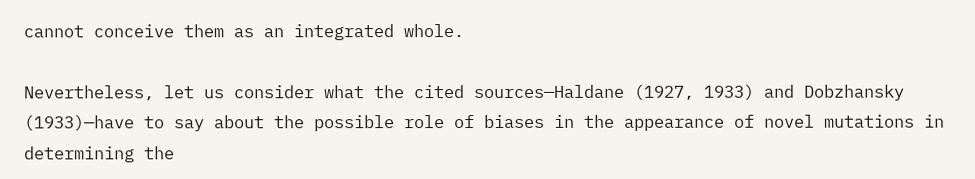cannot conceive them as an integrated whole.

Nevertheless, let us consider what the cited sources—Haldane (1927, 1933) and Dobzhansky (1933)—have to say about the possible role of biases in the appearance of novel mutations in determining the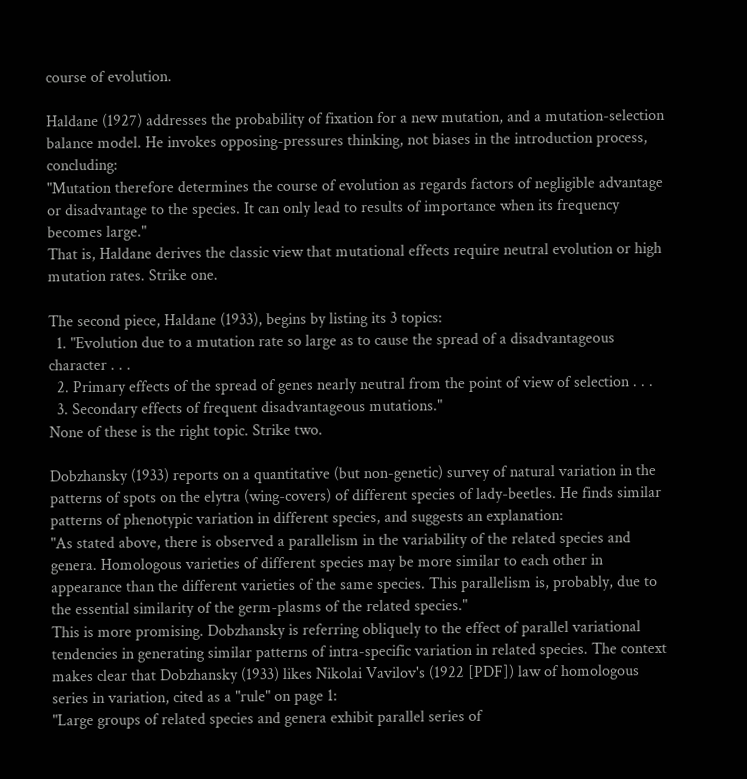course of evolution.

Haldane (1927) addresses the probability of fixation for a new mutation, and a mutation-selection balance model. He invokes opposing-pressures thinking, not biases in the introduction process, concluding:
"Mutation therefore determines the course of evolution as regards factors of negligible advantage or disadvantage to the species. It can only lead to results of importance when its frequency becomes large."
That is, Haldane derives the classic view that mutational effects require neutral evolution or high mutation rates. Strike one.

The second piece, Haldane (1933), begins by listing its 3 topics:
  1. "Evolution due to a mutation rate so large as to cause the spread of a disadvantageous character . . .
  2. Primary effects of the spread of genes nearly neutral from the point of view of selection . . .
  3. Secondary effects of frequent disadvantageous mutations."
None of these is the right topic. Strike two.

Dobzhansky (1933) reports on a quantitative (but non-genetic) survey of natural variation in the patterns of spots on the elytra (wing-covers) of different species of lady-beetles. He finds similar patterns of phenotypic variation in different species, and suggests an explanation:
"As stated above, there is observed a parallelism in the variability of the related species and genera. Homologous varieties of different species may be more similar to each other in appearance than the different varieties of the same species. This parallelism is, probably, due to the essential similarity of the germ-plasms of the related species."
This is more promising. Dobzhansky is referring obliquely to the effect of parallel variational tendencies in generating similar patterns of intra-specific variation in related species. The context makes clear that Dobzhansky (1933) likes Nikolai Vavilov's (1922 [PDF]) law of homologous series in variation, cited as a "rule" on page 1:
"Large groups of related species and genera exhibit parallel series of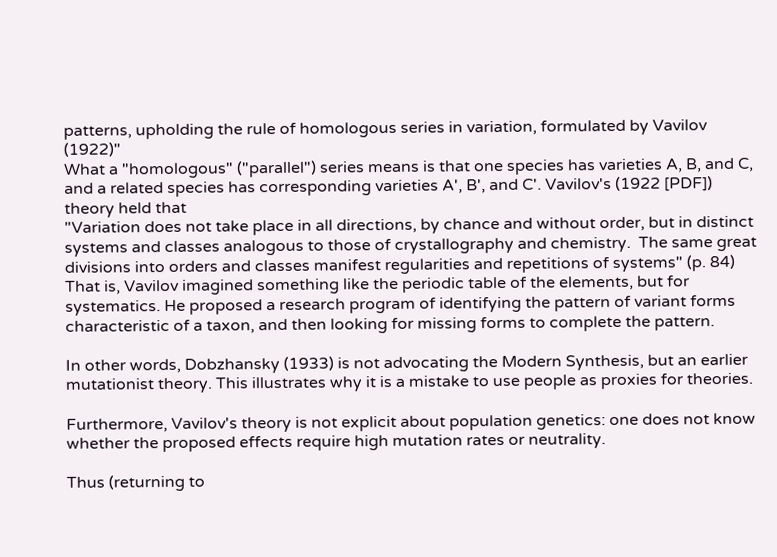patterns, upholding the rule of homologous series in variation, formulated by Vavilov (1922)"
What a "homologous" ("parallel") series means is that one species has varieties A, B, and C, and a related species has corresponding varieties A', B', and C'. Vavilov's (1922 [PDF]) theory held that
"Variation does not take place in all directions, by chance and without order, but in distinct systems and classes analogous to those of crystallography and chemistry.  The same great divisions into orders and classes manifest regularities and repetitions of systems" (p. 84)
That is, Vavilov imagined something like the periodic table of the elements, but for systematics. He proposed a research program of identifying the pattern of variant forms characteristic of a taxon, and then looking for missing forms to complete the pattern.

In other words, Dobzhansky (1933) is not advocating the Modern Synthesis, but an earlier mutationist theory. This illustrates why it is a mistake to use people as proxies for theories.

Furthermore, Vavilov's theory is not explicit about population genetics: one does not know whether the proposed effects require high mutation rates or neutrality.

Thus (returning to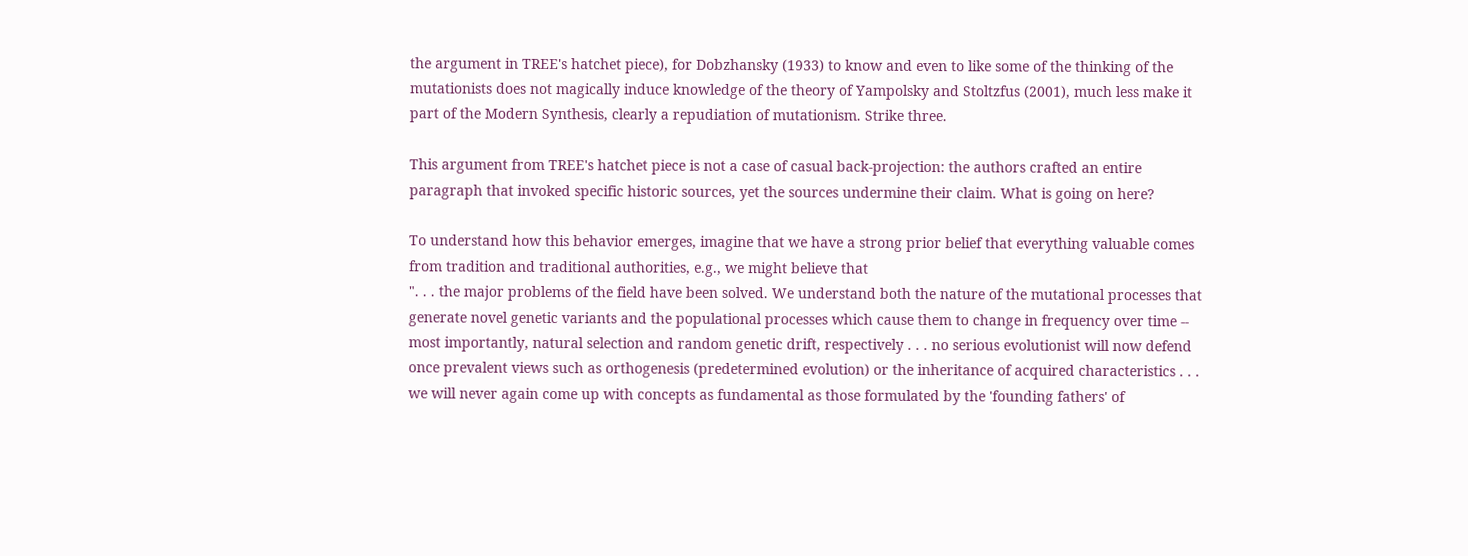the argument in TREE's hatchet piece), for Dobzhansky (1933) to know and even to like some of the thinking of the mutationists does not magically induce knowledge of the theory of Yampolsky and Stoltzfus (2001), much less make it part of the Modern Synthesis, clearly a repudiation of mutationism. Strike three.

This argument from TREE's hatchet piece is not a case of casual back-projection: the authors crafted an entire paragraph that invoked specific historic sources, yet the sources undermine their claim. What is going on here?

To understand how this behavior emerges, imagine that we have a strong prior belief that everything valuable comes from tradition and traditional authorities, e.g., we might believe that
". . . the major problems of the field have been solved. We understand both the nature of the mutational processes that generate novel genetic variants and the populational processes which cause them to change in frequency over time -- most importantly, natural selection and random genetic drift, respectively . . . no serious evolutionist will now defend once prevalent views such as orthogenesis (predetermined evolution) or the inheritance of acquired characteristics . . . we will never again come up with concepts as fundamental as those formulated by the 'founding fathers' of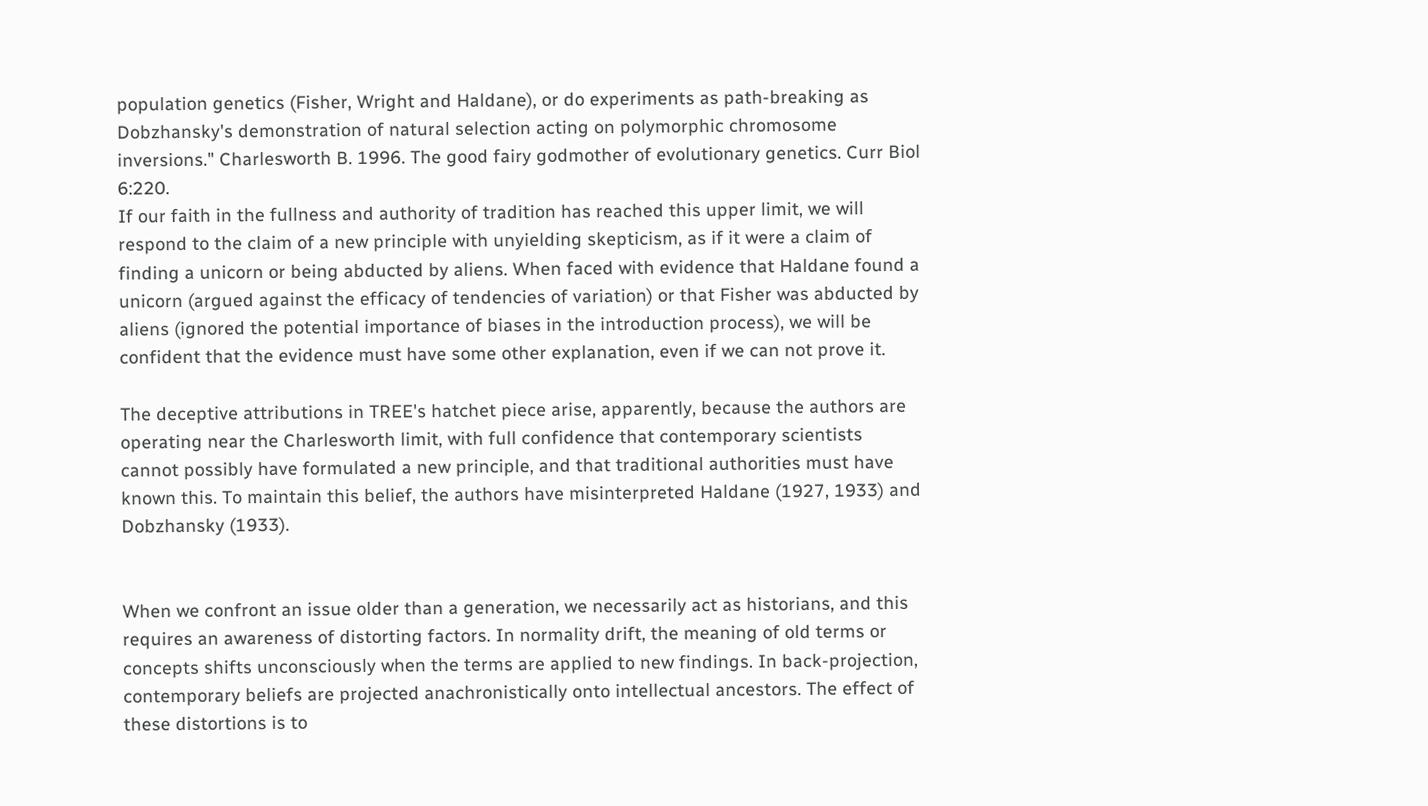population genetics (Fisher, Wright and Haldane), or do experiments as path-breaking as Dobzhansky's demonstration of natural selection acting on polymorphic chromosome inversions." Charlesworth B. 1996. The good fairy godmother of evolutionary genetics. Curr Biol 6:220.
If our faith in the fullness and authority of tradition has reached this upper limit, we will respond to the claim of a new principle with unyielding skepticism, as if it were a claim of finding a unicorn or being abducted by aliens. When faced with evidence that Haldane found a unicorn (argued against the efficacy of tendencies of variation) or that Fisher was abducted by aliens (ignored the potential importance of biases in the introduction process), we will be confident that the evidence must have some other explanation, even if we can not prove it.

The deceptive attributions in TREE's hatchet piece arise, apparently, because the authors are operating near the Charlesworth limit, with full confidence that contemporary scientists cannot possibly have formulated a new principle, and that traditional authorities must have known this. To maintain this belief, the authors have misinterpreted Haldane (1927, 1933) and Dobzhansky (1933).


When we confront an issue older than a generation, we necessarily act as historians, and this requires an awareness of distorting factors. In normality drift, the meaning of old terms or concepts shifts unconsciously when the terms are applied to new findings. In back-projection, contemporary beliefs are projected anachronistically onto intellectual ancestors. The effect of these distortions is to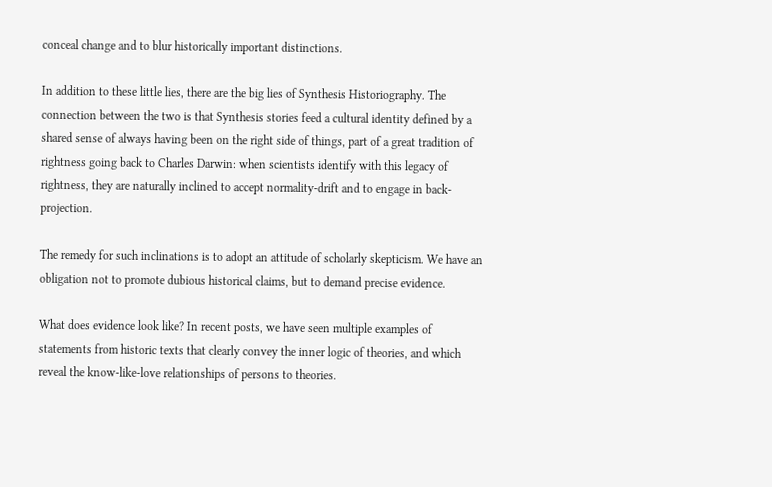conceal change and to blur historically important distinctions.

In addition to these little lies, there are the big lies of Synthesis Historiography. The connection between the two is that Synthesis stories feed a cultural identity defined by a shared sense of always having been on the right side of things, part of a great tradition of rightness going back to Charles Darwin: when scientists identify with this legacy of rightness, they are naturally inclined to accept normality-drift and to engage in back-projection.

The remedy for such inclinations is to adopt an attitude of scholarly skepticism. We have an obligation not to promote dubious historical claims, but to demand precise evidence.

What does evidence look like? In recent posts, we have seen multiple examples of statements from historic texts that clearly convey the inner logic of theories, and which reveal the know-like-love relationships of persons to theories.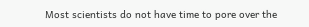Most scientists do not have time to pore over the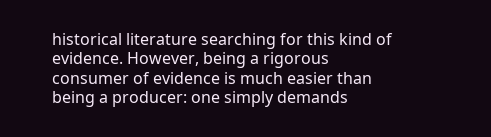historical literature searching for this kind of evidence. However, being a rigorous consumer of evidence is much easier than being a producer: one simply demands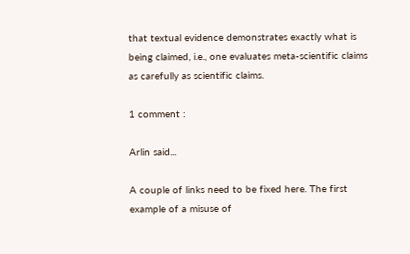that textual evidence demonstrates exactly what is being claimed, i.e., one evaluates meta-scientific claims as carefully as scientific claims.

1 comment :

Arlin said...

A couple of links need to be fixed here. The first example of a misuse of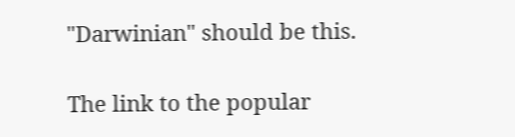"Darwinian" should be this.

The link to the popular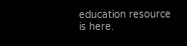education resource is here.